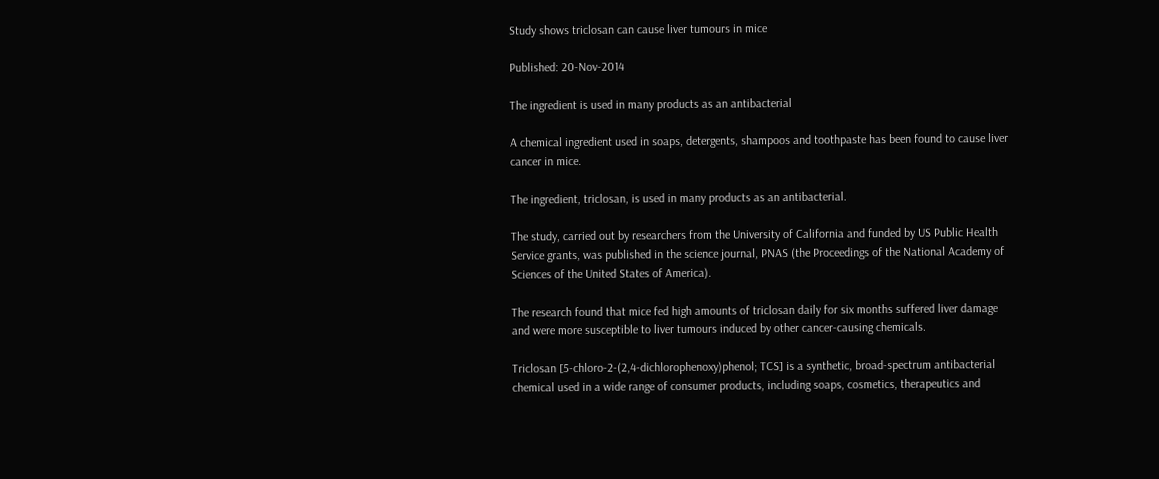Study shows triclosan can cause liver tumours in mice

Published: 20-Nov-2014

The ingredient is used in many products as an antibacterial

A chemical ingredient used in soaps, detergents, shampoos and toothpaste has been found to cause liver cancer in mice.

The ingredient, triclosan, is used in many products as an antibacterial.

The study, carried out by researchers from the University of California and funded by US Public Health Service grants, was published in the science journal, PNAS (the Proceedings of the National Academy of Sciences of the United States of America).

The research found that mice fed high amounts of triclosan daily for six months suffered liver damage and were more susceptible to liver tumours induced by other cancer-causing chemicals.

Triclosan [5-chloro-2-(2,4-dichlorophenoxy)phenol; TCS] is a synthetic, broad-spectrum antibacterial chemical used in a wide range of consumer products, including soaps, cosmetics, therapeutics and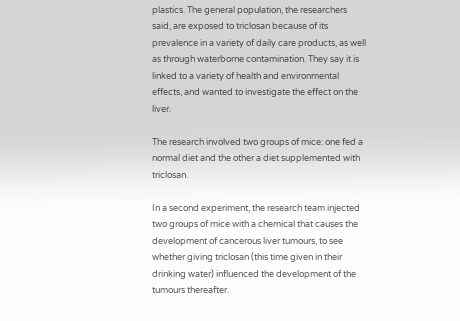plastics. The general population, the researchers said, are exposed to triclosan because of its prevalence in a variety of daily care products, as well as through waterborne contamination. They say it is linked to a variety of health and environmental effects, and wanted to investigate the effect on the liver.

The research involved two groups of mice: one fed a normal diet and the other a diet supplemented with triclosan.

In a second experiment, the research team injected two groups of mice with a chemical that causes the development of cancerous liver tumours, to see whether giving triclosan (this time given in their drinking water) influenced the development of the tumours thereafter.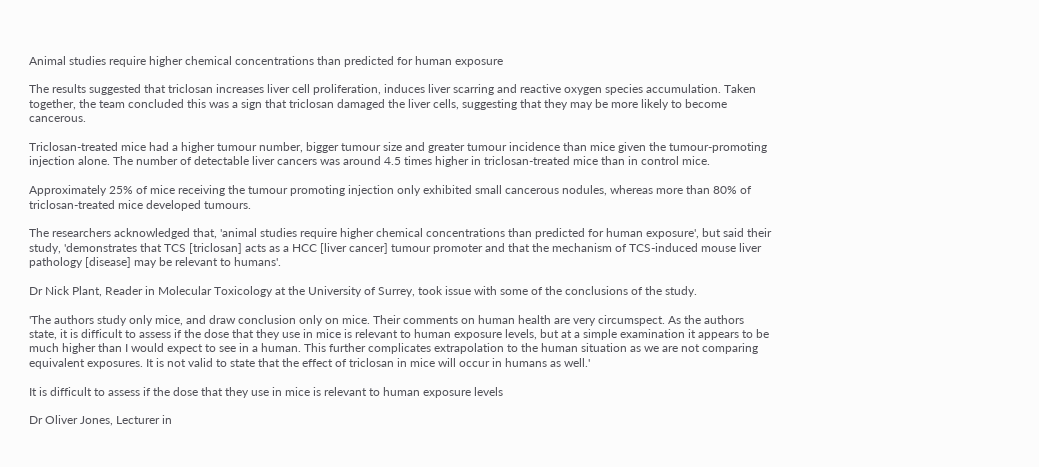Animal studies require higher chemical concentrations than predicted for human exposure

The results suggested that triclosan increases liver cell proliferation, induces liver scarring and reactive oxygen species accumulation. Taken together, the team concluded this was a sign that triclosan damaged the liver cells, suggesting that they may be more likely to become cancerous.

Triclosan-treated mice had a higher tumour number, bigger tumour size and greater tumour incidence than mice given the tumour-promoting injection alone. The number of detectable liver cancers was around 4.5 times higher in triclosan-treated mice than in control mice.

Approximately 25% of mice receiving the tumour promoting injection only exhibited small cancerous nodules, whereas more than 80% of triclosan-treated mice developed tumours.

The researchers acknowledged that, 'animal studies require higher chemical concentrations than predicted for human exposure', but said their study, 'demonstrates that TCS [triclosan] acts as a HCC [liver cancer] tumour promoter and that the mechanism of TCS-induced mouse liver pathology [disease] may be relevant to humans'.

Dr Nick Plant, Reader in Molecular Toxicology at the University of Surrey, took issue with some of the conclusions of the study.

'The authors study only mice, and draw conclusion only on mice. Their comments on human health are very circumspect. As the authors state, it is difficult to assess if the dose that they use in mice is relevant to human exposure levels, but at a simple examination it appears to be much higher than I would expect to see in a human. This further complicates extrapolation to the human situation as we are not comparing equivalent exposures. It is not valid to state that the effect of triclosan in mice will occur in humans as well.'

It is difficult to assess if the dose that they use in mice is relevant to human exposure levels

Dr Oliver Jones, Lecturer in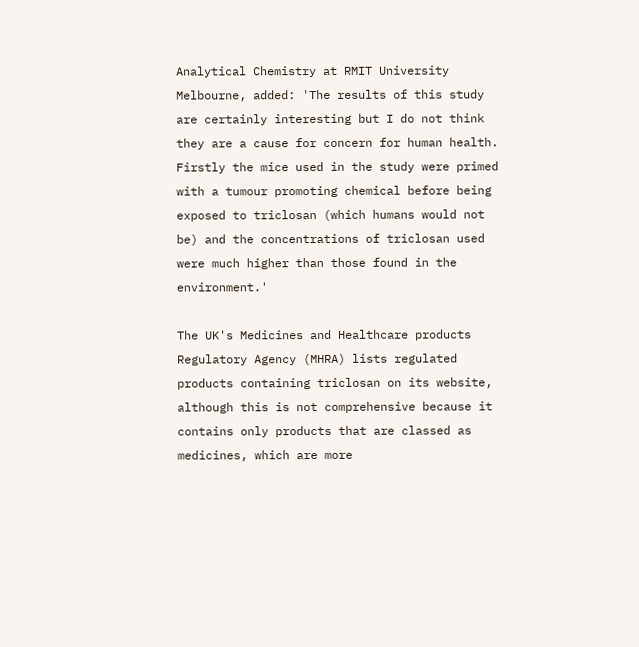Analytical Chemistry at RMIT University Melbourne, added: 'The results of this study are certainly interesting but I do not think they are a cause for concern for human health. Firstly the mice used in the study were primed with a tumour promoting chemical before being exposed to triclosan (which humans would not be) and the concentrations of triclosan used were much higher than those found in the environment.'

The UK's Medicines and Healthcare products Regulatory Agency (MHRA) lists regulated products containing triclosan on its website, although this is not comprehensive because it contains only products that are classed as medicines, which are more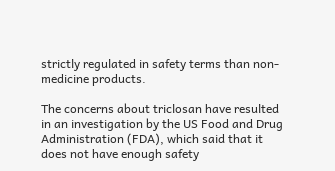strictly regulated in safety terms than non-medicine products.

The concerns about triclosan have resulted in an investigation by the US Food and Drug Administration (FDA), which said that it does not have enough safety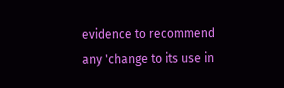evidence to recommend any 'change to its use in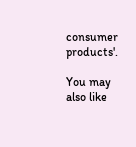consumer products'.

You may also like